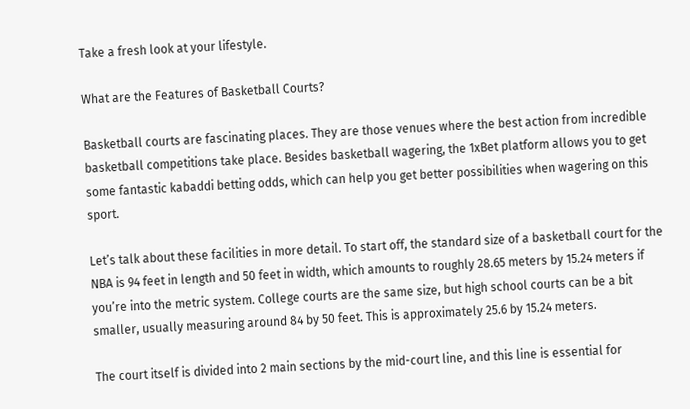Take a fresh look at your lifestyle.

What are the Features of Basketball Courts?

Basketball courts are fascinating places. They are those venues where the best action from incredible basketball competitions take place. Besides basketball wagering, the 1xBet platform allows you to get some fantastic kabaddi betting odds, which can help you get better possibilities when wagering on this sport.

Let’s talk about these facilities in more detail. To start off, the standard size of a basketball court for the NBA is 94 feet in length and 50 feet in width, which amounts to roughly 28.65 meters by 15.24 meters if you’re into the metric system. College courts are the same size, but high school courts can be a bit smaller, usually measuring around 84 by 50 feet. This is approximately 25.6 by 15.24 meters.

The court itself is divided into 2 main sections by the mid-court line, and this line is essential for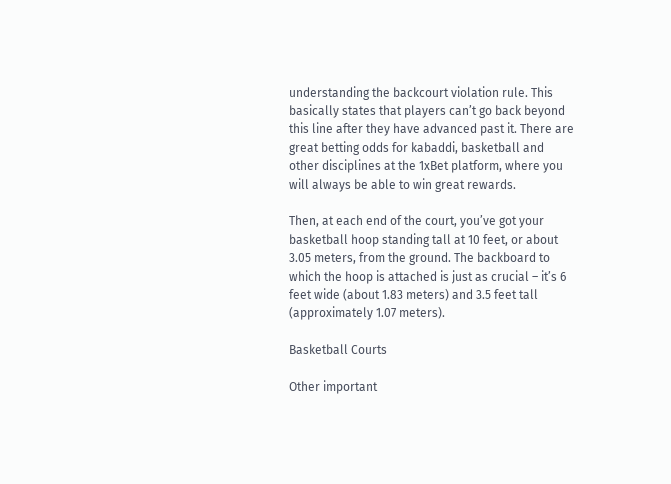understanding the backcourt violation rule. This basically states that players can’t go back beyond this line after they have advanced past it. There are great betting odds for kabaddi, basketball and other disciplines at the 1xBet platform, where you will always be able to win great rewards.

Then, at each end of the court, you’ve got your basketball hoop standing tall at 10 feet, or about 3.05 meters, from the ground. The backboard to which the hoop is attached is just as crucial – it’s 6 feet wide (about 1.83 meters) and 3.5 feet tall (approximately 1.07 meters).

Basketball Courts

Other important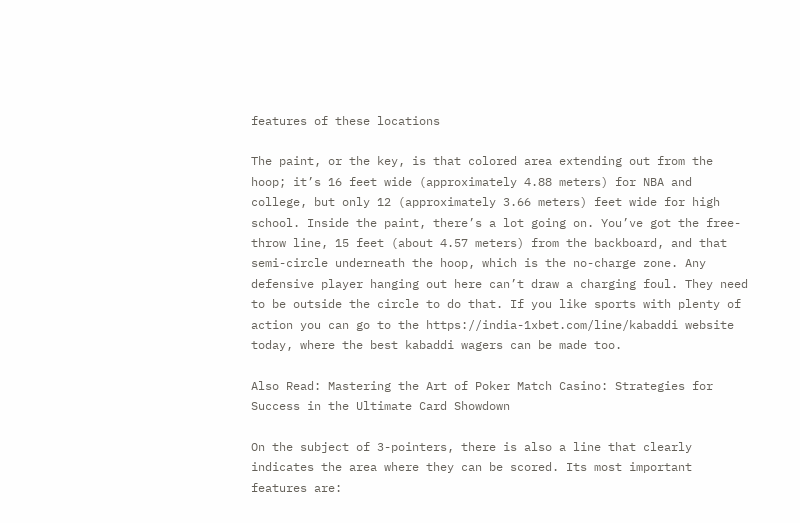features of these locations

The paint, or the key, is that colored area extending out from the hoop; it’s 16 feet wide (approximately 4.88 meters) for NBA and college, but only 12 (approximately 3.66 meters) feet wide for high school. Inside the paint, there’s a lot going on. You’ve got the free-throw line, 15 feet (about 4.57 meters) from the backboard, and that semi-circle underneath the hoop, which is the no-charge zone. Any defensive player hanging out here can’t draw a charging foul. They need to be outside the circle to do that. If you like sports with plenty of action you can go to the https://india-1xbet.com/line/kabaddi website today, where the best kabaddi wagers can be made too.

Also Read: Mastering the Art of Poker Match Casino: Strategies for Success in the Ultimate Card Showdown

On the subject of 3-pointers, there is also a line that clearly indicates the area where they can be scored. Its most important features are: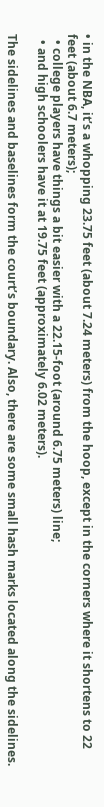• in the NBA, it’s a whopping 23.75 feet (about 7.24 meters) from the hoop, except in the corners where it shortens to 22 feet (about 6.7 meters);
  • college players have things a bit easier with a 22.15-foot (around 6.75 meters) line;
  • and high schoolers have it at 19.75 feet (approximately 6.02 meters).

The sidelines and baselines form the court’s boundary. Also, there are some small hash marks located along the sidelines.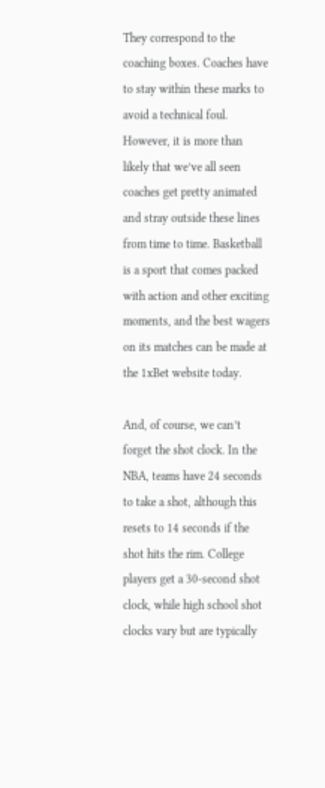They correspond to the coaching boxes. Coaches have to stay within these marks to avoid a technical foul. However, it is more than likely that we’ve all seen coaches get pretty animated and stray outside these lines from time to time. Basketball is a sport that comes packed with action and other exciting moments, and the best wagers on its matches can be made at the 1xBet website today.

And, of course, we can’t forget the shot clock. In the NBA, teams have 24 seconds to take a shot, although this resets to 14 seconds if the shot hits the rim. College players get a 30-second shot clock, while high school shot clocks vary but are typically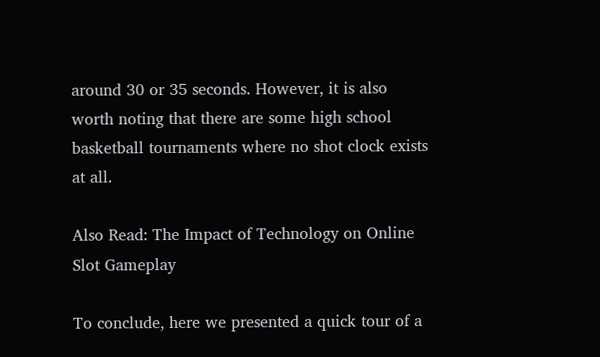around 30 or 35 seconds. However, it is also worth noting that there are some high school basketball tournaments where no shot clock exists at all.

Also Read: The Impact of Technology on Online Slot Gameplay

To conclude, here we presented a quick tour of a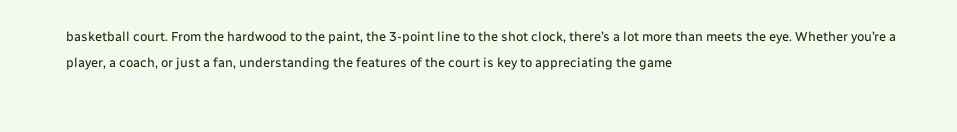basketball court. From the hardwood to the paint, the 3-point line to the shot clock, there’s a lot more than meets the eye. Whether you’re a player, a coach, or just a fan, understanding the features of the court is key to appreciating the game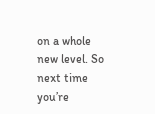on a whole new level. So next time you’re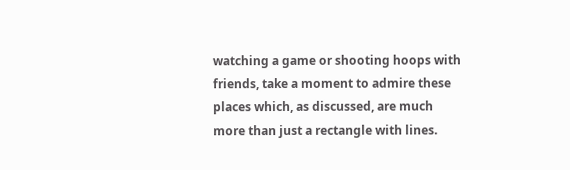watching a game or shooting hoops with friends, take a moment to admire these places which, as discussed, are much more than just a rectangle with lines.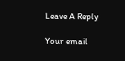Leave A Reply

Your email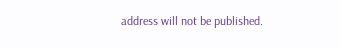address will not be published.